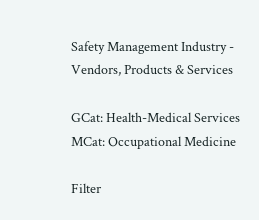Safety Management Industry - Vendors, Products & Services

GCat: Health-Medical Services
MCat: Occupational Medicine

Filter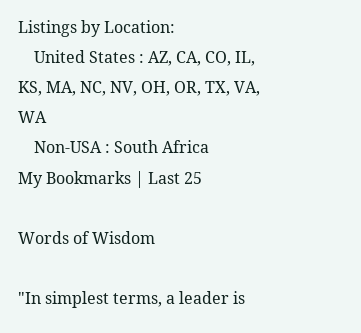Listings by Location:
    United States : AZ, CA, CO, IL, KS, MA, NC, NV, OH, OR, TX, VA, WA
    Non-USA : South Africa
My Bookmarks | Last 25

Words of Wisdom

"In simplest terms, a leader is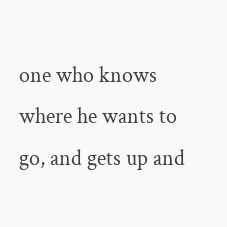one who knows where he wants to go, and gets up and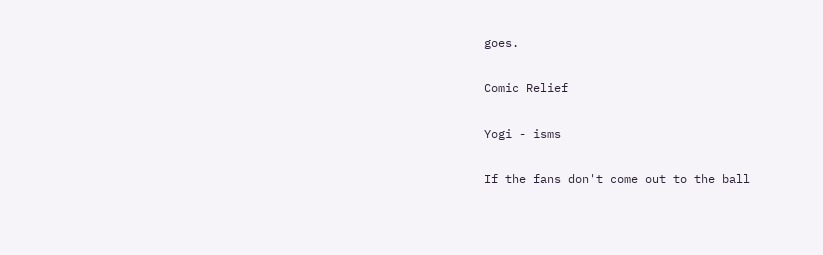goes.

Comic Relief

Yogi - isms

If the fans don't come out to the ball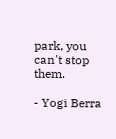park, you can't stop them.

- Yogi Berra